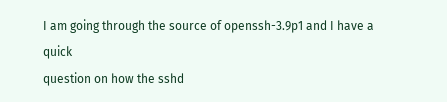I am going through the source of openssh-3.9p1 and I have a quick
question on how the sshd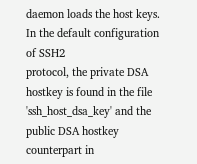daemon loads the host keys. In the default configuration of SSH2
protocol, the private DSA hostkey is found in the file
'ssh_host_dsa_key' and the public DSA hostkey counterpart in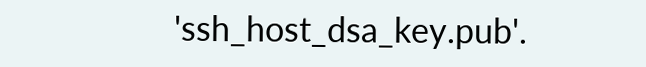'ssh_host_dsa_key.pub'.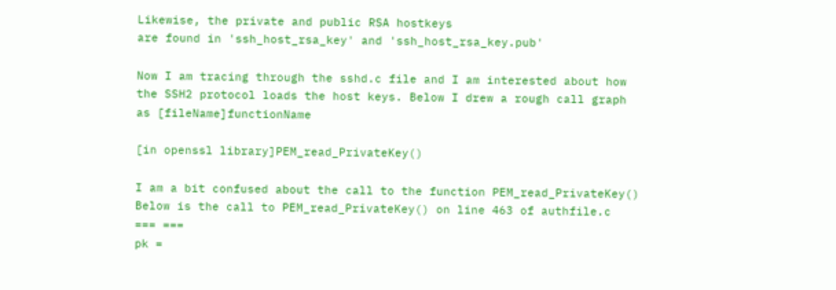Likewise, the private and public RSA hostkeys
are found in 'ssh_host_rsa_key' and 'ssh_host_rsa_key.pub'

Now I am tracing through the sshd.c file and I am interested about how
the SSH2 protocol loads the host keys. Below I drew a rough call graph
as [fileName]functionName

[in openssl library]PEM_read_PrivateKey()

I am a bit confused about the call to the function PEM_read_PrivateKey()
Below is the call to PEM_read_PrivateKey() on line 463 of authfile.c
=== ===
pk =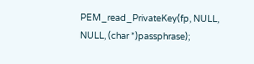PEM_read_PrivateKey(fp, NULL, NULL, (char *)passphrase);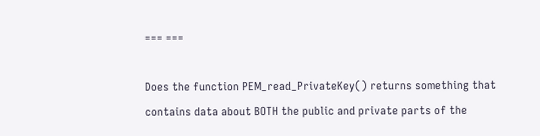=== ===

Does the function PEM_read_PrivateKey() returns something that
contains data about BOTH the public and private parts of the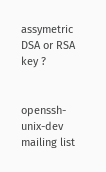assymetric DSA or RSA key ?


openssh-unix-dev mailing list